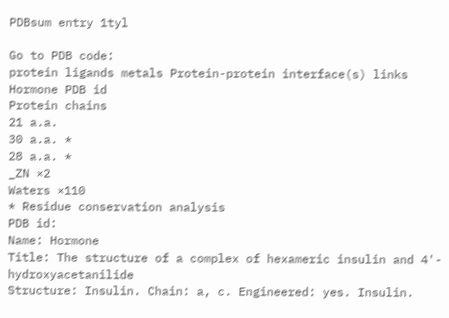PDBsum entry 1tyl

Go to PDB code:
protein ligands metals Protein-protein interface(s) links
Hormone PDB id
Protein chains
21 a.a.
30 a.a. *
28 a.a. *
_ZN ×2
Waters ×110
* Residue conservation analysis
PDB id:
Name: Hormone
Title: The structure of a complex of hexameric insulin and 4'- hydroxyacetanilide
Structure: Insulin. Chain: a, c. Engineered: yes. Insulin.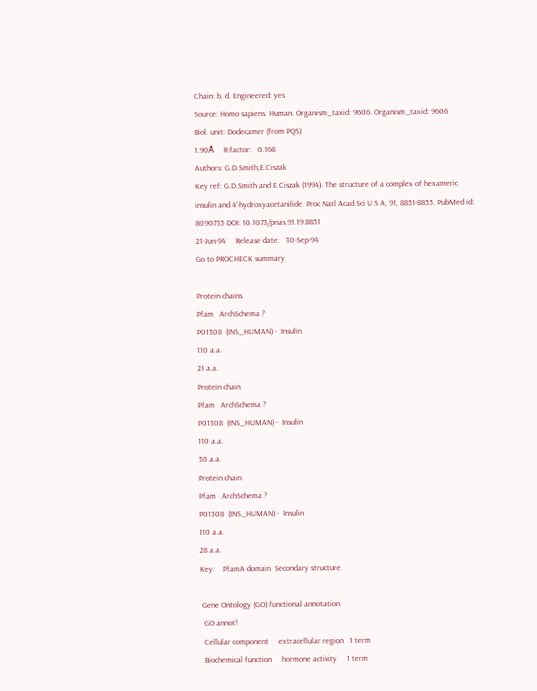Chain: b, d. Engineered: yes
Source: Homo sapiens. Human. Organism_taxid: 9606. Organism_taxid: 9606
Biol. unit: Dodecamer (from PQS)
1.90Å     R-factor:   0.168
Authors: G.D.Smith,E.Ciszak
Key ref: G.D.Smith and E.Ciszak (1994). The structure of a complex of hexameric insulin and 4'-hydroxyacetanilide. Proc Natl Acad Sci U S A, 91, 8851-8855. PubMed id: 8090735 DOI: 10.1073/pnas.91.19.8851
21-Jun-94     Release date:   30-Sep-94
Go to PROCHECK summary

Protein chains
Pfam   ArchSchema ?
P01308  (INS_HUMAN) -  Insulin
110 a.a.
21 a.a.
Protein chain
Pfam   ArchSchema ?
P01308  (INS_HUMAN) -  Insulin
110 a.a.
30 a.a.
Protein chain
Pfam   ArchSchema ?
P01308  (INS_HUMAN) -  Insulin
110 a.a.
28 a.a.
Key:    PfamA domain  Secondary structure

 Gene Ontology (GO) functional annotation
  GO annot!
  Cellular component     extracellular region   1 term
  Biochemical function     hormone activity     1 term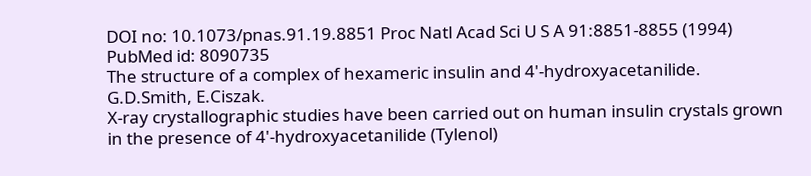DOI no: 10.1073/pnas.91.19.8851 Proc Natl Acad Sci U S A 91:8851-8855 (1994)
PubMed id: 8090735
The structure of a complex of hexameric insulin and 4'-hydroxyacetanilide.
G.D.Smith, E.Ciszak.
X-ray crystallographic studies have been carried out on human insulin crystals grown in the presence of 4'-hydroxyacetanilide (Tylenol)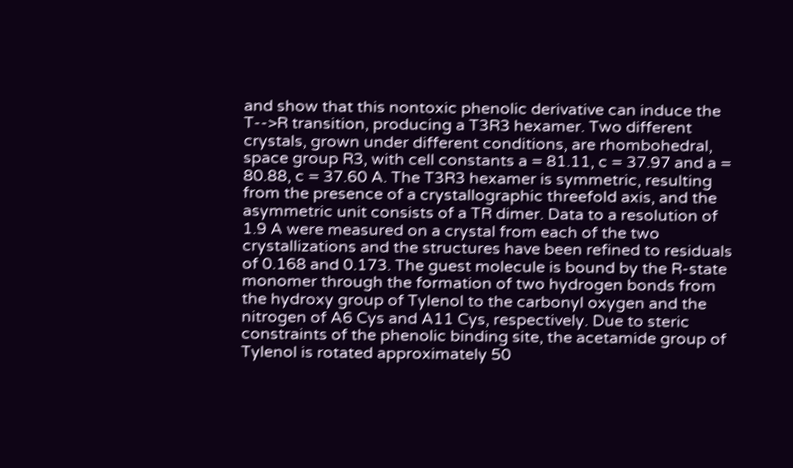and show that this nontoxic phenolic derivative can induce the T-->R transition, producing a T3R3 hexamer. Two different crystals, grown under different conditions, are rhombohedral, space group R3, with cell constants a = 81.11, c = 37.97 and a = 80.88, c = 37.60 A. The T3R3 hexamer is symmetric, resulting from the presence of a crystallographic threefold axis, and the asymmetric unit consists of a TR dimer. Data to a resolution of 1.9 A were measured on a crystal from each of the two crystallizations and the structures have been refined to residuals of 0.168 and 0.173. The guest molecule is bound by the R-state monomer through the formation of two hydrogen bonds from the hydroxy group of Tylenol to the carbonyl oxygen and the nitrogen of A6 Cys and A11 Cys, respectively. Due to steric constraints of the phenolic binding site, the acetamide group of Tylenol is rotated approximately 50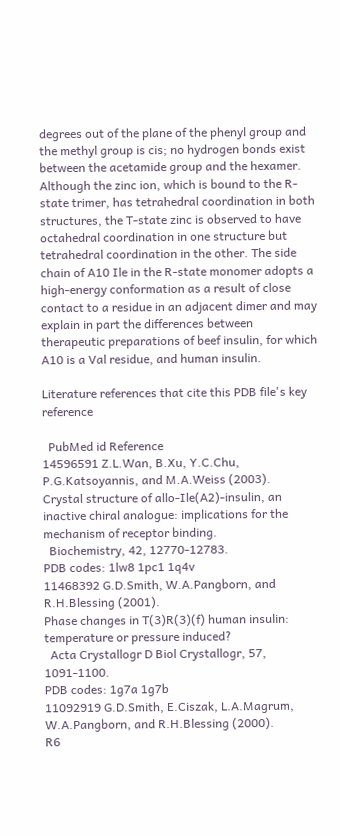degrees out of the plane of the phenyl group and the methyl group is cis; no hydrogen bonds exist between the acetamide group and the hexamer. Although the zinc ion, which is bound to the R-state trimer, has tetrahedral coordination in both structures, the T-state zinc is observed to have octahedral coordination in one structure but tetrahedral coordination in the other. The side chain of A10 Ile in the R-state monomer adopts a high-energy conformation as a result of close contact to a residue in an adjacent dimer and may explain in part the differences between therapeutic preparations of beef insulin, for which A10 is a Val residue, and human insulin.

Literature references that cite this PDB file's key reference

  PubMed id Reference
14596591 Z.L.Wan, B.Xu, Y.C.Chu, P.G.Katsoyannis, and M.A.Weiss (2003).
Crystal structure of allo-Ile(A2)-insulin, an inactive chiral analogue: implications for the mechanism of receptor binding.
  Biochemistry, 42, 12770-12783.
PDB codes: 1lw8 1pc1 1q4v
11468392 G.D.Smith, W.A.Pangborn, and R.H.Blessing (2001).
Phase changes in T(3)R(3)(f) human insulin: temperature or pressure induced?
  Acta Crystallogr D Biol Crystallogr, 57, 1091-1100.
PDB codes: 1g7a 1g7b
11092919 G.D.Smith, E.Ciszak, L.A.Magrum, W.A.Pangborn, and R.H.Blessing (2000).
R6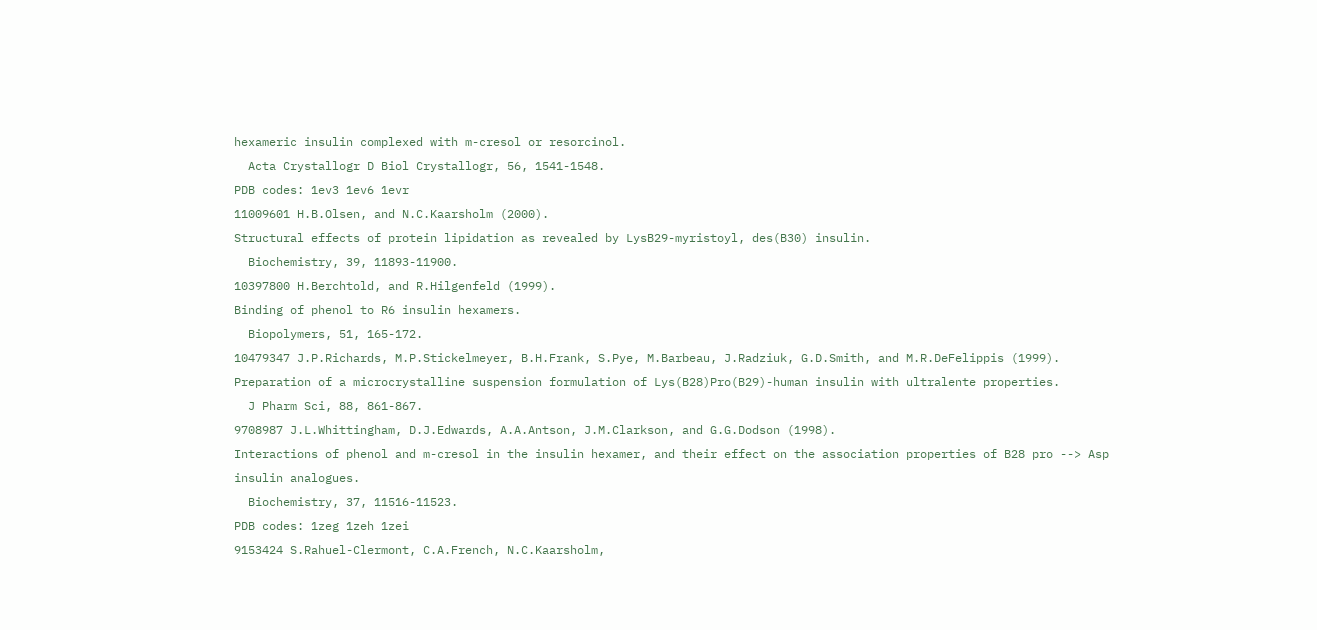hexameric insulin complexed with m-cresol or resorcinol.
  Acta Crystallogr D Biol Crystallogr, 56, 1541-1548.
PDB codes: 1ev3 1ev6 1evr
11009601 H.B.Olsen, and N.C.Kaarsholm (2000).
Structural effects of protein lipidation as revealed by LysB29-myristoyl, des(B30) insulin.
  Biochemistry, 39, 11893-11900.
10397800 H.Berchtold, and R.Hilgenfeld (1999).
Binding of phenol to R6 insulin hexamers.
  Biopolymers, 51, 165-172.
10479347 J.P.Richards, M.P.Stickelmeyer, B.H.Frank, S.Pye, M.Barbeau, J.Radziuk, G.D.Smith, and M.R.DeFelippis (1999).
Preparation of a microcrystalline suspension formulation of Lys(B28)Pro(B29)-human insulin with ultralente properties.
  J Pharm Sci, 88, 861-867.
9708987 J.L.Whittingham, D.J.Edwards, A.A.Antson, J.M.Clarkson, and G.G.Dodson (1998).
Interactions of phenol and m-cresol in the insulin hexamer, and their effect on the association properties of B28 pro --> Asp insulin analogues.
  Biochemistry, 37, 11516-11523.
PDB codes: 1zeg 1zeh 1zei
9153424 S.Rahuel-Clermont, C.A.French, N.C.Kaarsholm,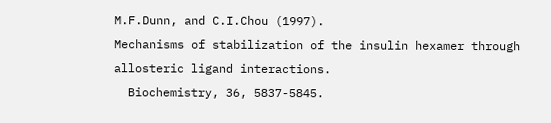M.F.Dunn, and C.I.Chou (1997).
Mechanisms of stabilization of the insulin hexamer through allosteric ligand interactions.
  Biochemistry, 36, 5837-5845.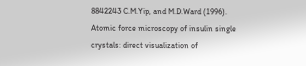8842243 C.M.Yip, and M.D.Ward (1996).
Atomic force microscopy of insulin single crystals: direct visualization of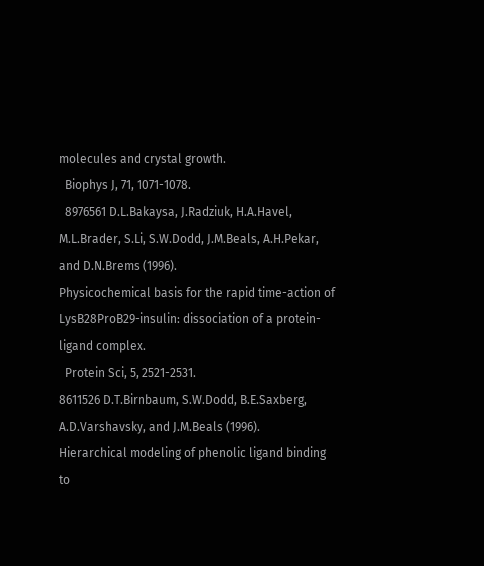molecules and crystal growth.
  Biophys J, 71, 1071-1078.
  8976561 D.L.Bakaysa, J.Radziuk, H.A.Havel, M.L.Brader, S.Li, S.W.Dodd, J.M.Beals, A.H.Pekar, and D.N.Brems (1996).
Physicochemical basis for the rapid time-action of LysB28ProB29-insulin: dissociation of a protein-ligand complex.
  Protein Sci, 5, 2521-2531.
8611526 D.T.Birnbaum, S.W.Dodd, B.E.Saxberg, A.D.Varshavsky, and J.M.Beals (1996).
Hierarchical modeling of phenolic ligand binding to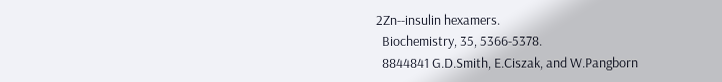2Zn--insulin hexamers.
  Biochemistry, 35, 5366-5378.
  8844841 G.D.Smith, E.Ciszak, and W.Pangborn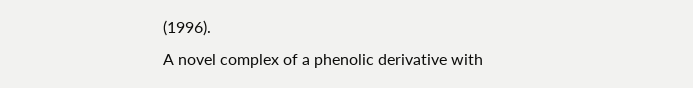(1996).
A novel complex of a phenolic derivative with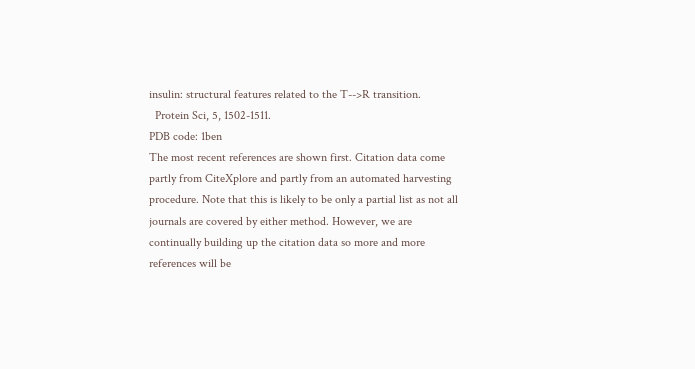insulin: structural features related to the T-->R transition.
  Protein Sci, 5, 1502-1511.
PDB code: 1ben
The most recent references are shown first. Citation data come partly from CiteXplore and partly from an automated harvesting procedure. Note that this is likely to be only a partial list as not all journals are covered by either method. However, we are continually building up the citation data so more and more references will be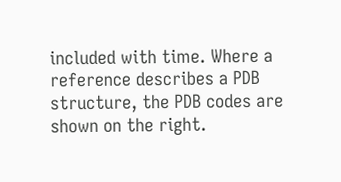included with time. Where a reference describes a PDB structure, the PDB codes are shown on the right.